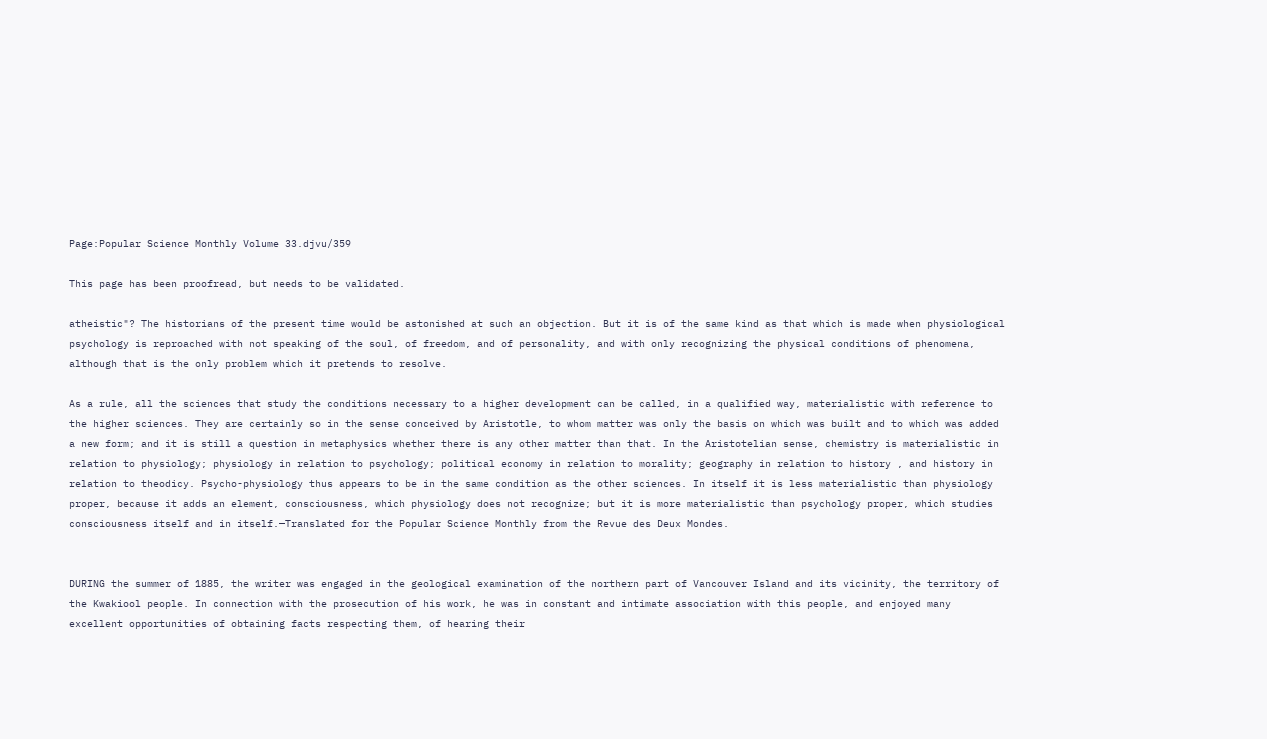Page:Popular Science Monthly Volume 33.djvu/359

This page has been proofread, but needs to be validated.

atheistic"? The historians of the present time would be astonished at such an objection. But it is of the same kind as that which is made when physiological psychology is reproached with not speaking of the soul, of freedom, and of personality, and with only recognizing the physical conditions of phenomena, although that is the only problem which it pretends to resolve.

As a rule, all the sciences that study the conditions necessary to a higher development can be called, in a qualified way, materialistic with reference to the higher sciences. They are certainly so in the sense conceived by Aristotle, to whom matter was only the basis on which was built and to which was added a new form; and it is still a question in metaphysics whether there is any other matter than that. In the Aristotelian sense, chemistry is materialistic in relation to physiology; physiology in relation to psychology; political economy in relation to morality; geography in relation to history , and history in relation to theodicy. Psycho-physiology thus appears to be in the same condition as the other sciences. In itself it is less materialistic than physiology proper, because it adds an element, consciousness, which physiology does not recognize; but it is more materialistic than psychology proper, which studies consciousness itself and in itself.—Translated for the Popular Science Monthly from the Revue des Deux Mondes.


DURING the summer of 1885, the writer was engaged in the geological examination of the northern part of Vancouver Island and its vicinity, the territory of the Kwakiool people. In connection with the prosecution of his work, he was in constant and intimate association with this people, and enjoyed many excellent opportunities of obtaining facts respecting them, of hearing their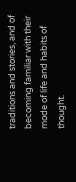traditions and stories, and of becoming familiar with their mode of life and habits of thought.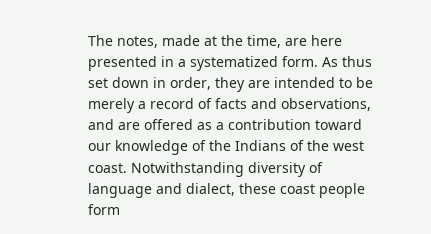The notes, made at the time, are here presented in a systematized form. As thus set down in order, they are intended to be merely a record of facts and observations, and are offered as a contribution toward our knowledge of the Indians of the west coast. Notwithstanding diversity of language and dialect, these coast people form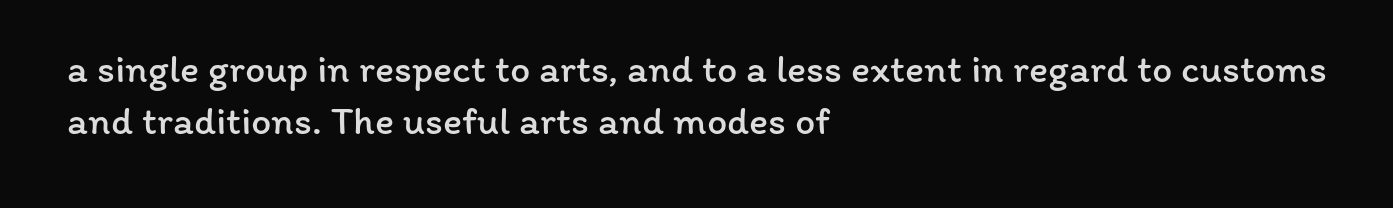a single group in respect to arts, and to a less extent in regard to customs and traditions. The useful arts and modes of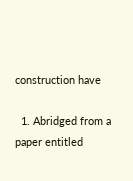construction have

  1. Abridged from a paper entitled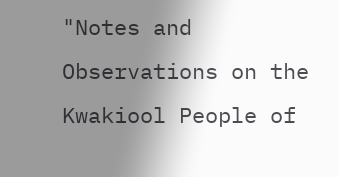"Notes and Observations on the Kwakiool People of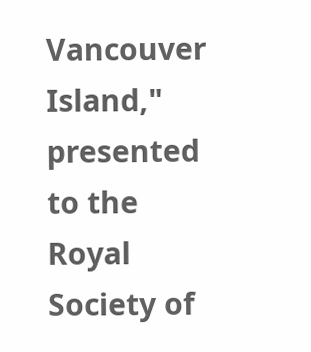Vancouver Island," presented to the Royal Society of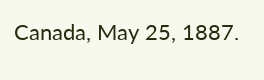Canada, May 25, 1887.